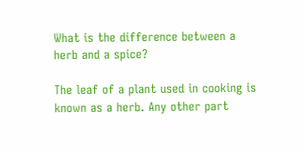What is the difference between a herb and a spice?

The leaf of a plant used in cooking is known as a herb. Any other part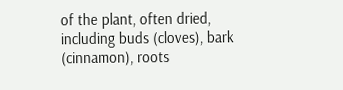of the plant, often dried, including buds (cloves), bark (cinnamon), roots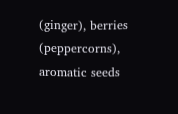(ginger), berries (peppercorns), aromatic seeds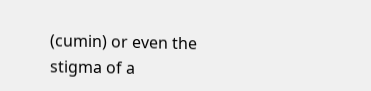(cumin) or even the stigma of a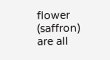flower (saffron) are all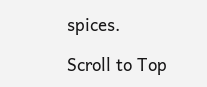spices.

Scroll to Top